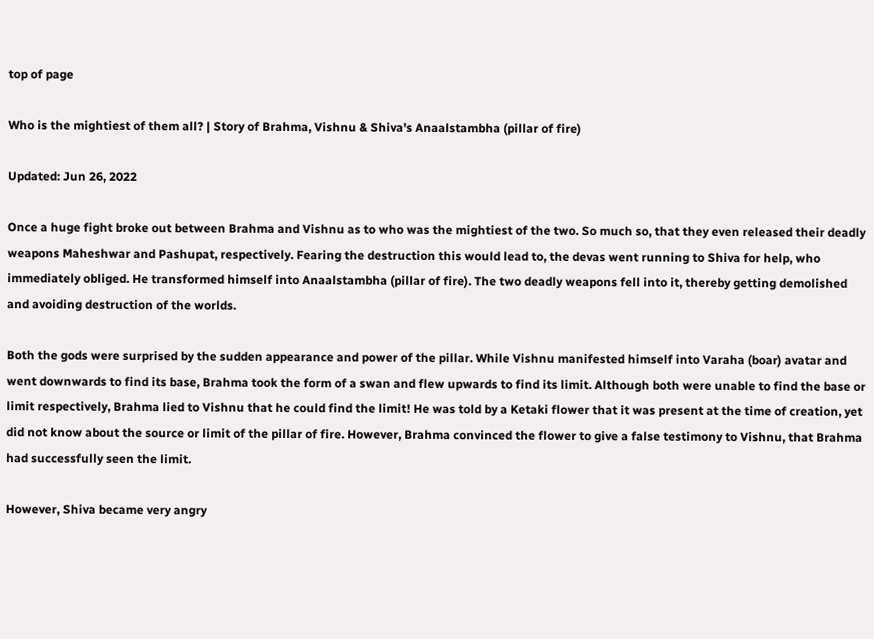top of page

Who is the mightiest of them all? | Story of Brahma, Vishnu & Shiva's Anaalstambha (pillar of fire)

Updated: Jun 26, 2022

Once a huge fight broke out between Brahma and Vishnu as to who was the mightiest of the two. So much so, that they even released their deadly weapons Maheshwar and Pashupat, respectively. Fearing the destruction this would lead to, the devas went running to Shiva for help, who immediately obliged. He transformed himself into Anaalstambha (pillar of fire). The two deadly weapons fell into it, thereby getting demolished and avoiding destruction of the worlds.

Both the gods were surprised by the sudden appearance and power of the pillar. While Vishnu manifested himself into Varaha (boar) avatar and went downwards to find its base, Brahma took the form of a swan and flew upwards to find its limit. Although both were unable to find the base or limit respectively, Brahma lied to Vishnu that he could find the limit! He was told by a Ketaki flower that it was present at the time of creation, yet did not know about the source or limit of the pillar of fire. However, Brahma convinced the flower to give a false testimony to Vishnu, that Brahma had successfully seen the limit.

However, Shiva became very angry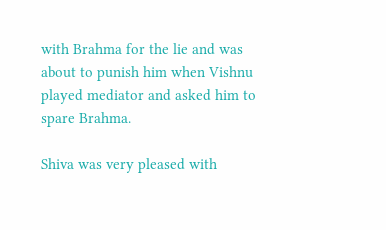with Brahma for the lie and was about to punish him when Vishnu played mediator and asked him to spare Brahma.

Shiva was very pleased with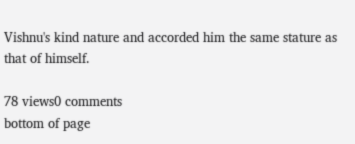Vishnu's kind nature and accorded him the same stature as that of himself.

78 views0 comments
bottom of page